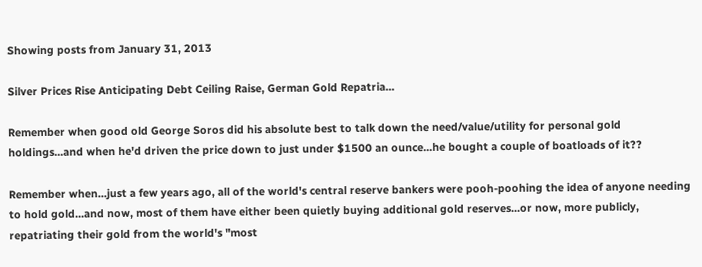Showing posts from January 31, 2013

Silver Prices Rise Anticipating Debt Ceiling Raise, German Gold Repatria...

Remember when good old George Soros did his absolute best to talk down the need/value/utility for personal gold holdings...and when he'd driven the price down to just under $1500 an ounce...he bought a couple of boatloads of it??

Remember when...just a few years ago, all of the world's central reserve bankers were pooh-poohing the idea of anyone needing to hold gold...and now, most of them have either been quietly buying additional gold reserves...or now, more publicly, repatriating their gold from the world's "most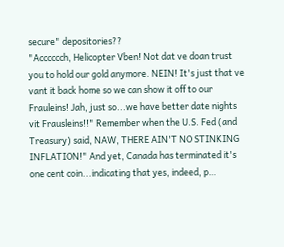secure" depositories??
"Acccccch, Helicopter Vben! Not dat ve doan trust you to hold our gold anymore. NEIN! It's just that ve vant it back home so we can show it off to our Frauleins! Jah, just so...we have better date nights vit Frausleins!!" Remember when the U.S. Fed (and Treasury) said, NAW, THERE AIN'T NO STINKING INFLATION!" And yet, Canada has terminated it's one cent coin...indicating that yes, indeed, p…